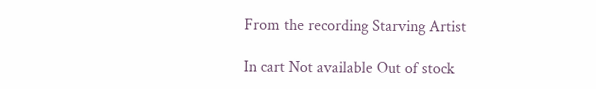From the recording Starving Artist

In cart Not available Out of stock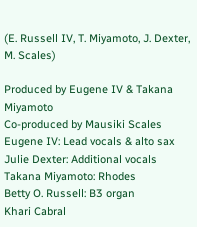(E. Russell IV, T. Miyamoto, J. Dexter, M. Scales)

Produced by Eugene IV & Takana Miyamoto
Co-produced by Mausiki Scales
Eugene IV: Lead vocals & alto sax
Julie Dexter: Additional vocals
Takana Miyamoto: Rhodes
Betty O. Russell: B3 organ
Khari Cabral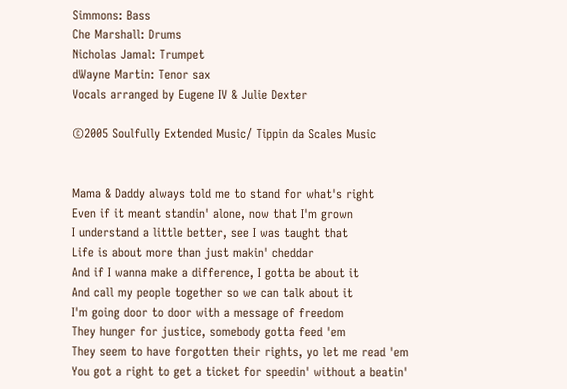Simmons: Bass
Che Marshall: Drums
Nicholas Jamal: Trumpet
dWayne Martin: Tenor sax
Vocals arranged by Eugene IV & Julie Dexter

©2005 Soulfully Extended Music/ Tippin da Scales Music


Mama & Daddy always told me to stand for what's right
Even if it meant standin' alone, now that I'm grown
I understand a little better, see I was taught that
Life is about more than just makin' cheddar
And if I wanna make a difference, I gotta be about it
And call my people together so we can talk about it
I'm going door to door with a message of freedom
They hunger for justice, somebody gotta feed 'em
They seem to have forgotten their rights, yo let me read 'em
You got a right to get a ticket for speedin' without a beatin'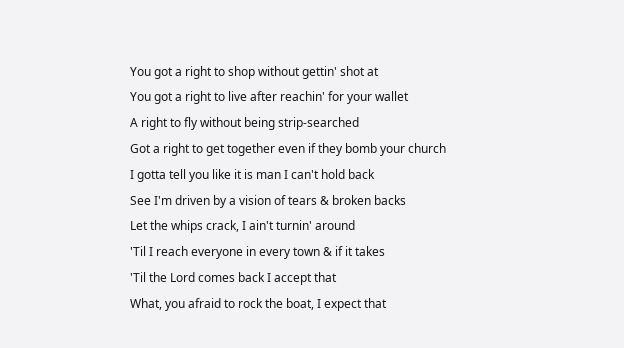You got a right to shop without gettin' shot at
You got a right to live after reachin' for your wallet
A right to fly without being strip-searched
Got a right to get together even if they bomb your church
I gotta tell you like it is man I can't hold back
See I'm driven by a vision of tears & broken backs
Let the whips crack, I ain't turnin' around
'Til I reach everyone in every town & if it takes
'Til the Lord comes back I accept that
What, you afraid to rock the boat, I expect that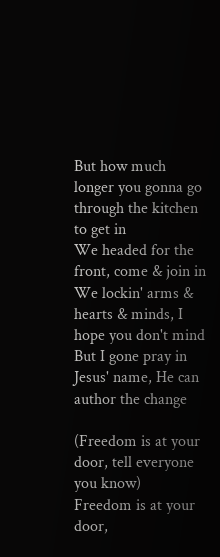But how much longer you gonna go through the kitchen to get in
We headed for the front, come & join in
We lockin' arms & hearts & minds, I hope you don't mind
But I gone pray in Jesus' name, He can author the change

(Freedom is at your door, tell everyone you know)
Freedom is at your door,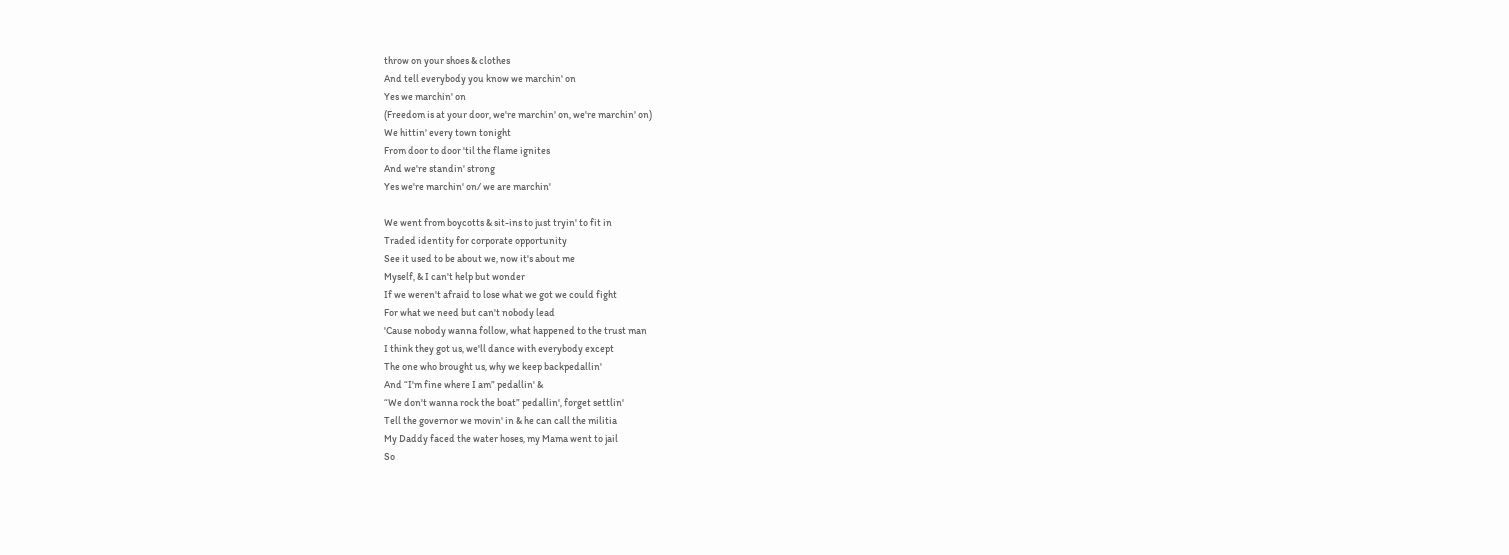throw on your shoes & clothes
And tell everybody you know we marchin' on
Yes we marchin' on
(Freedom is at your door, we're marchin' on, we're marchin' on)
We hittin' every town tonight
From door to door 'til the flame ignites
And we're standin' strong
Yes we're marchin' on/ we are marchin'

We went from boycotts & sit-ins to just tryin' to fit in
Traded identity for corporate opportunity
See it used to be about we, now it's about me
Myself, & I can't help but wonder
If we weren't afraid to lose what we got we could fight
For what we need but can't nobody lead
'Cause nobody wanna follow, what happened to the trust man
I think they got us, we'll dance with everybody except
The one who brought us, why we keep backpedallin'
And “I'm fine where I am” pedallin' &
“We don't wanna rock the boat” pedallin', forget settlin'
Tell the governor we movin' in & he can call the militia
My Daddy faced the water hoses, my Mama went to jail
So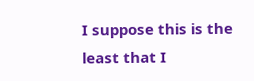I suppose this is the least that I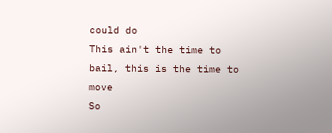could do
This ain't the time to bail, this is the time to move
So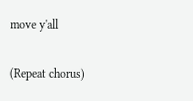move y'all

(Repeat chorus)